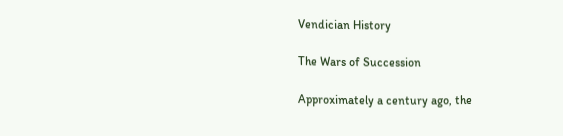Vendician History

The Wars of Succession

Approximately a century ago, the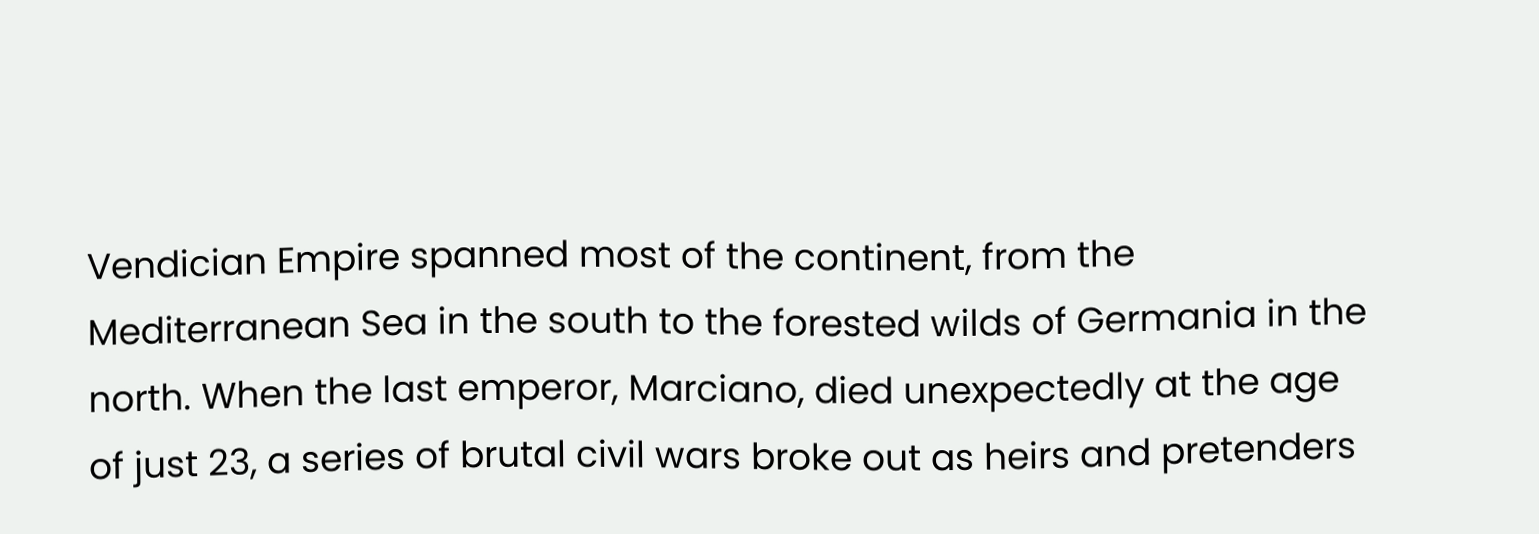Vendician Empire spanned most of the continent, from the Mediterranean Sea in the south to the forested wilds of Germania in the north. When the last emperor, Marciano, died unexpectedly at the age of just 23, a series of brutal civil wars broke out as heirs and pretenders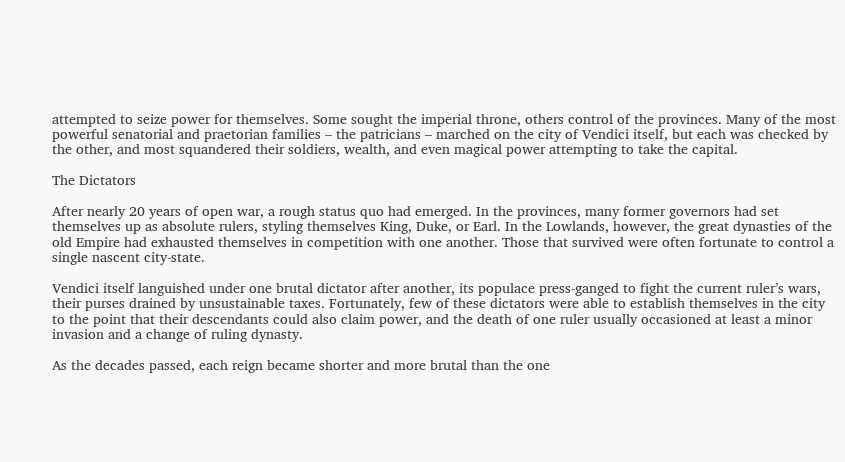attempted to seize power for themselves. Some sought the imperial throne, others control of the provinces. Many of the most powerful senatorial and praetorian families – the patricians – marched on the city of Vendici itself, but each was checked by the other, and most squandered their soldiers, wealth, and even magical power attempting to take the capital.

The Dictators

After nearly 20 years of open war, a rough status quo had emerged. In the provinces, many former governors had set themselves up as absolute rulers, styling themselves King, Duke, or Earl. In the Lowlands, however, the great dynasties of the old Empire had exhausted themselves in competition with one another. Those that survived were often fortunate to control a single nascent city-state.

Vendici itself languished under one brutal dictator after another, its populace press-ganged to fight the current ruler’s wars, their purses drained by unsustainable taxes. Fortunately, few of these dictators were able to establish themselves in the city to the point that their descendants could also claim power, and the death of one ruler usually occasioned at least a minor invasion and a change of ruling dynasty.

As the decades passed, each reign became shorter and more brutal than the one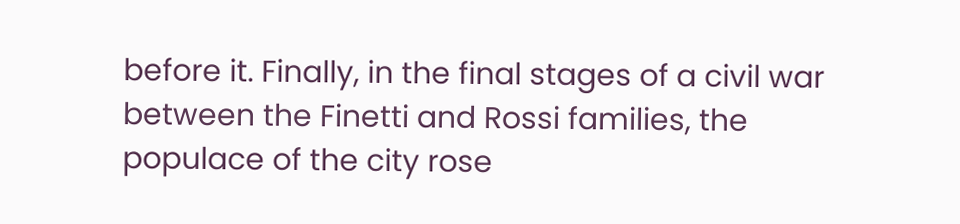before it. Finally, in the final stages of a civil war between the Finetti and Rossi families, the populace of the city rose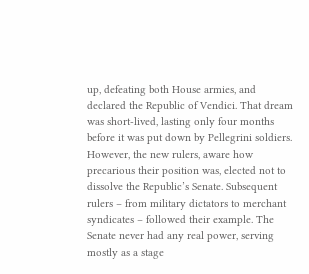up, defeating both House armies, and declared the Republic of Vendici. That dream was short-lived, lasting only four months before it was put down by Pellegrini soldiers. However, the new rulers, aware how precarious their position was, elected not to dissolve the Republic’s Senate. Subsequent rulers – from military dictators to merchant syndicates – followed their example. The Senate never had any real power, serving mostly as a stage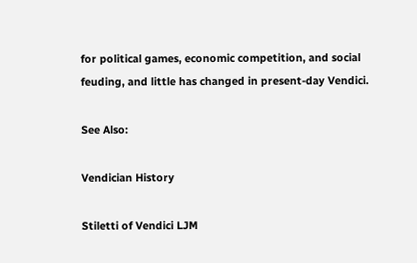for political games, economic competition, and social feuding, and little has changed in present-day Vendici.

See Also:

Vendician History

Stiletti of Vendici LJM